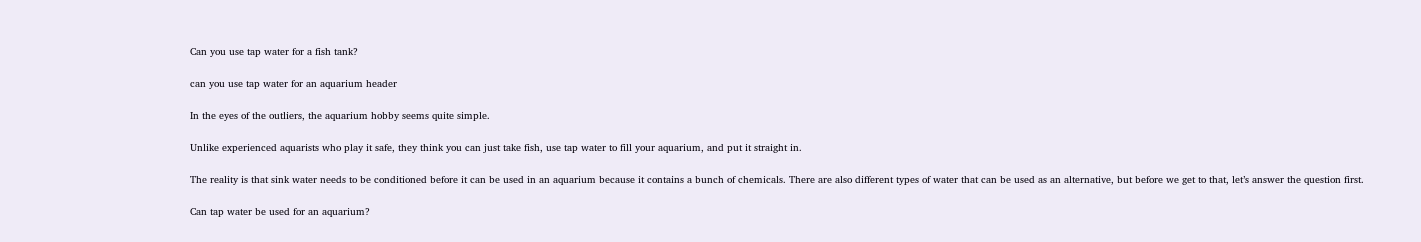Can you use tap water for a fish tank?

can you use tap water for an aquarium header

In the eyes of the outliers, the aquarium hobby seems quite simple.

Unlike experienced aquarists who play it safe, they think you can just take fish, use tap water to fill your aquarium, and put it straight in.

The reality is that sink water needs to be conditioned before it can be used in an aquarium because it contains a bunch of chemicals. There are also different types of water that can be used as an alternative, but before we get to that, let’s answer the question first.

Can tap water be used for an aquarium?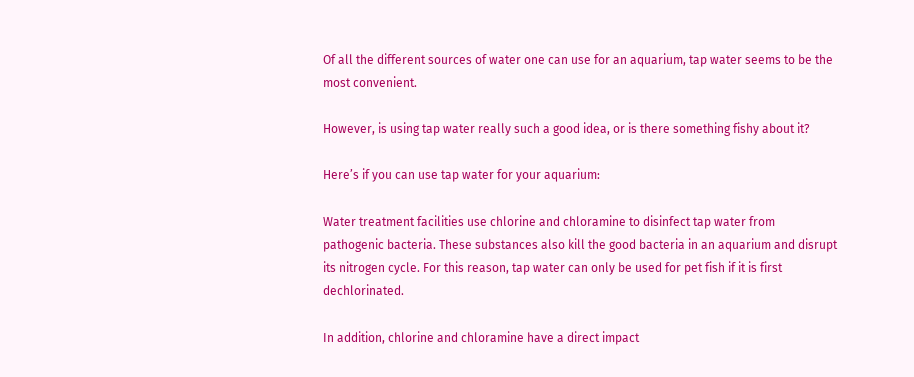Of all the different sources of water one can use for an aquarium, tap water seems to be the most convenient.

However, is using tap water really such a good idea, or is there something fishy about it?

Here’s if you can use tap water for your aquarium:

Water treatment facilities use chlorine and chloramine to disinfect tap water from pathogenic bacteria. These substances also kill the good bacteria in an aquarium and disrupt its nitrogen cycle. For this reason, tap water can only be used for pet fish if it is first dechlorinated.

In addition, chlorine and chloramine have a direct impact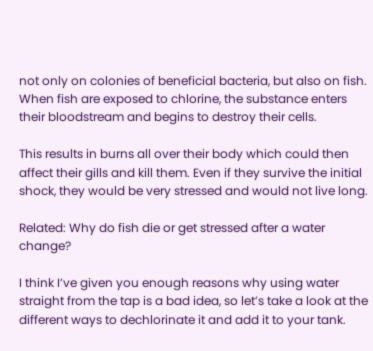not only on colonies of beneficial bacteria, but also on fish. When fish are exposed to chlorine, the substance enters their bloodstream and begins to destroy their cells.

This results in burns all over their body which could then affect their gills and kill them. Even if they survive the initial shock, they would be very stressed and would not live long.

Related: Why do fish die or get stressed after a water change?

I think I’ve given you enough reasons why using water straight from the tap is a bad idea, so let’s take a look at the different ways to dechlorinate it and add it to your tank.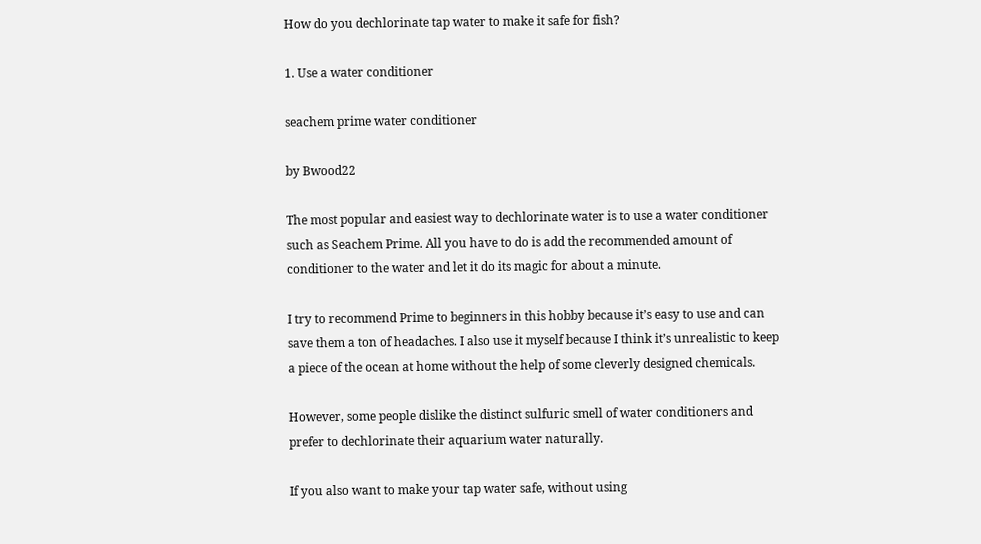How do you dechlorinate tap water to make it safe for fish?

1. Use a water conditioner

seachem prime water conditioner

by Bwood22

The most popular and easiest way to dechlorinate water is to use a water conditioner such as Seachem Prime. All you have to do is add the recommended amount of conditioner to the water and let it do its magic for about a minute.

I try to recommend Prime to beginners in this hobby because it’s easy to use and can save them a ton of headaches. I also use it myself because I think it’s unrealistic to keep a piece of the ocean at home without the help of some cleverly designed chemicals.

However, some people dislike the distinct sulfuric smell of water conditioners and prefer to dechlorinate their aquarium water naturally.

If you also want to make your tap water safe, without using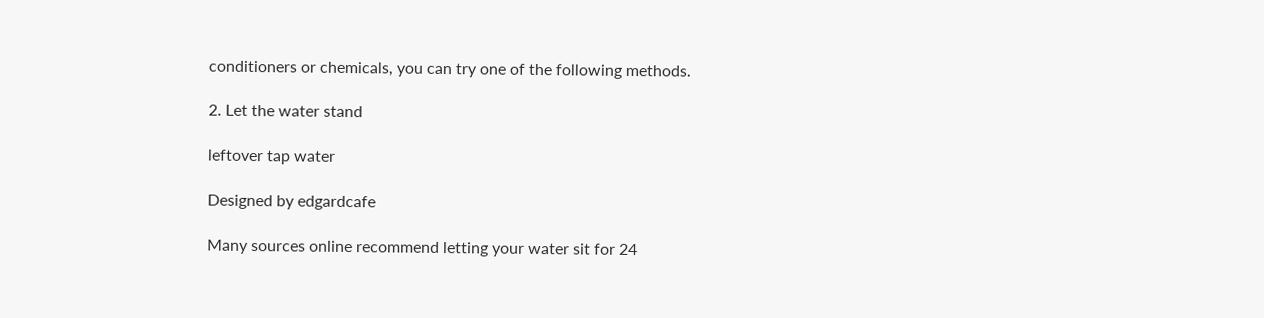conditioners or chemicals, you can try one of the following methods.

2. Let the water stand

leftover tap water

Designed by edgardcafe

Many sources online recommend letting your water sit for 24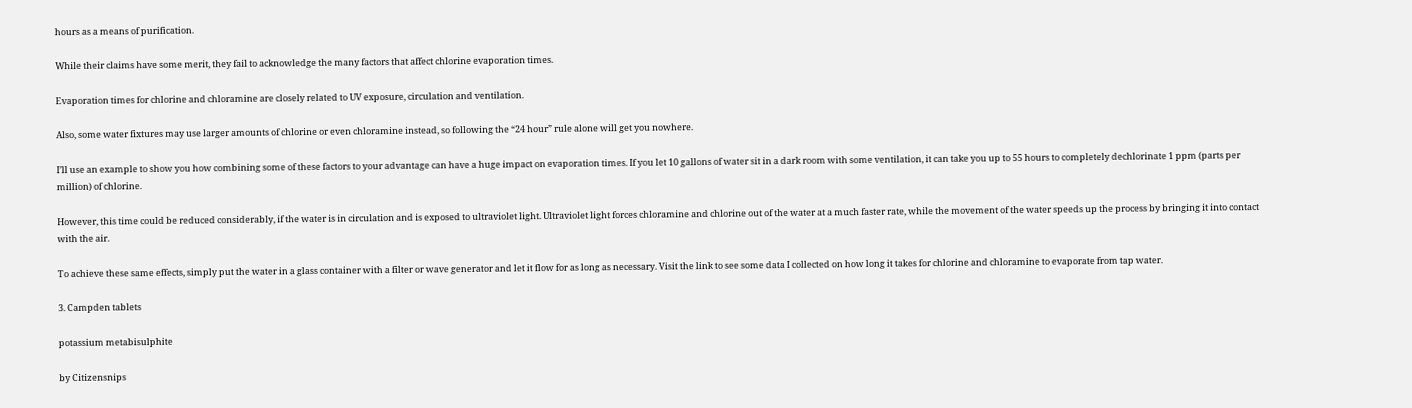hours as a means of purification.

While their claims have some merit, they fail to acknowledge the many factors that affect chlorine evaporation times.

Evaporation times for chlorine and chloramine are closely related to UV exposure, circulation and ventilation.

Also, some water fixtures may use larger amounts of chlorine or even chloramine instead, so following the “24 hour” rule alone will get you nowhere.

I’ll use an example to show you how combining some of these factors to your advantage can have a huge impact on evaporation times. If you let 10 gallons of water sit in a dark room with some ventilation, it can take you up to 55 hours to completely dechlorinate 1 ppm (parts per million) of chlorine.

However, this time could be reduced considerably, if the water is in circulation and is exposed to ultraviolet light. Ultraviolet light forces chloramine and chlorine out of the water at a much faster rate, while the movement of the water speeds up the process by bringing it into contact with the air.

To achieve these same effects, simply put the water in a glass container with a filter or wave generator and let it flow for as long as necessary. Visit the link to see some data I collected on how long it takes for chlorine and chloramine to evaporate from tap water.

3. Campden tablets

potassium metabisulphite

by Citizensnips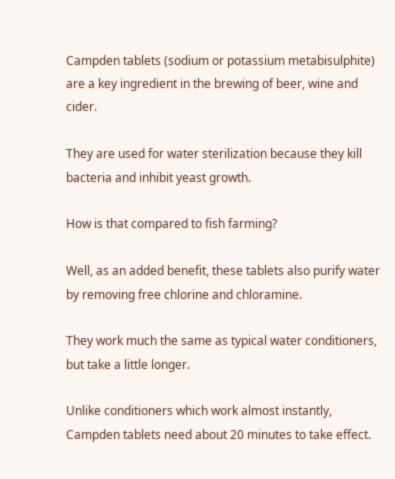Campden tablets (sodium or potassium metabisulphite) are a key ingredient in the brewing of beer, wine and cider.

They are used for water sterilization because they kill bacteria and inhibit yeast growth.

How is that compared to fish farming?

Well, as an added benefit, these tablets also purify water by removing free chlorine and chloramine.

They work much the same as typical water conditioners, but take a little longer.

Unlike conditioners which work almost instantly, Campden tablets need about 20 minutes to take effect.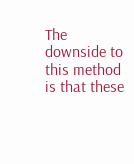The downside to this method is that these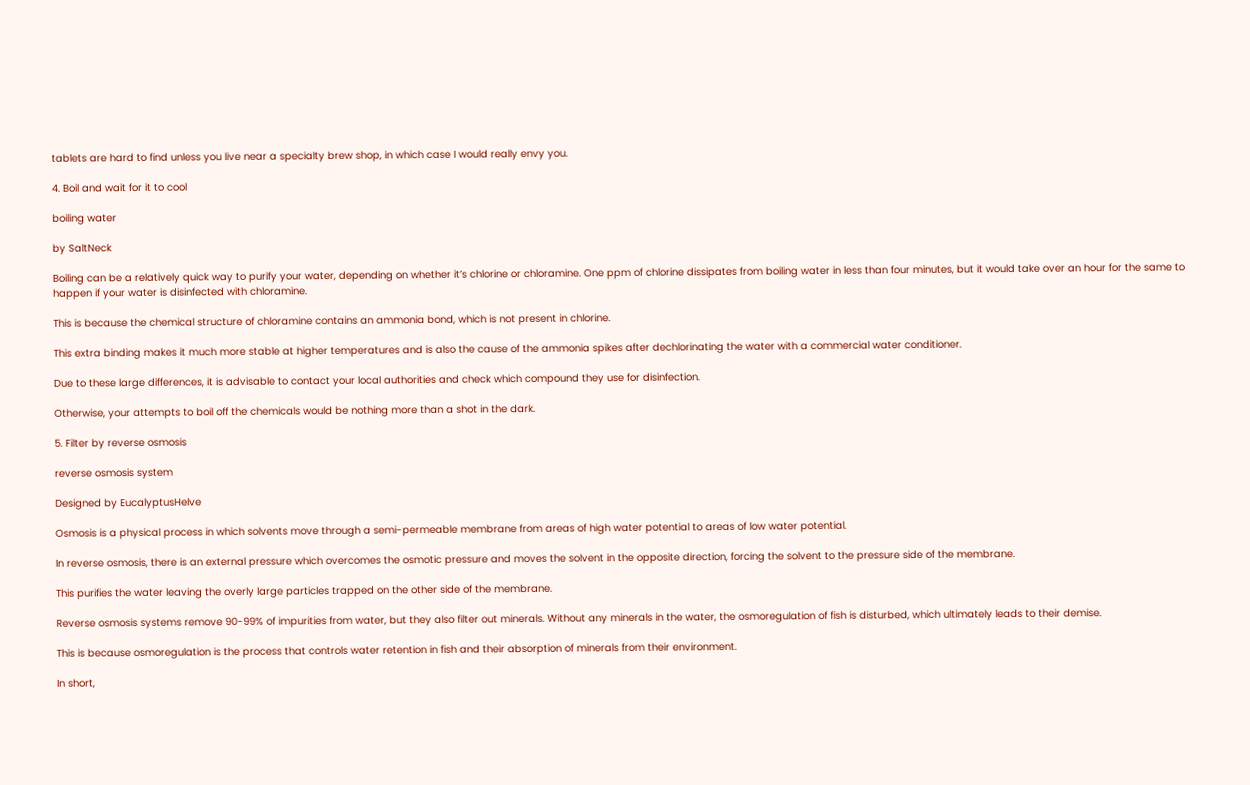tablets are hard to find unless you live near a specialty brew shop, in which case I would really envy you.

4. Boil and wait for it to cool

boiling water

by SaltNeck

Boiling can be a relatively quick way to purify your water, depending on whether it’s chlorine or chloramine. One ppm of chlorine dissipates from boiling water in less than four minutes, but it would take over an hour for the same to happen if your water is disinfected with chloramine.

This is because the chemical structure of chloramine contains an ammonia bond, which is not present in chlorine.

This extra binding makes it much more stable at higher temperatures and is also the cause of the ammonia spikes after dechlorinating the water with a commercial water conditioner.

Due to these large differences, it is advisable to contact your local authorities and check which compound they use for disinfection.

Otherwise, your attempts to boil off the chemicals would be nothing more than a shot in the dark.

5. Filter by reverse osmosis

reverse osmosis system

Designed by EucalyptusHelve

Osmosis is a physical process in which solvents move through a semi-permeable membrane from areas of high water potential to areas of low water potential.

In reverse osmosis, there is an external pressure which overcomes the osmotic pressure and moves the solvent in the opposite direction, forcing the solvent to the pressure side of the membrane.

This purifies the water leaving the overly large particles trapped on the other side of the membrane.

Reverse osmosis systems remove 90-99% of impurities from water, but they also filter out minerals. Without any minerals in the water, the osmoregulation of fish is disturbed, which ultimately leads to their demise.

This is because osmoregulation is the process that controls water retention in fish and their absorption of minerals from their environment.

In short,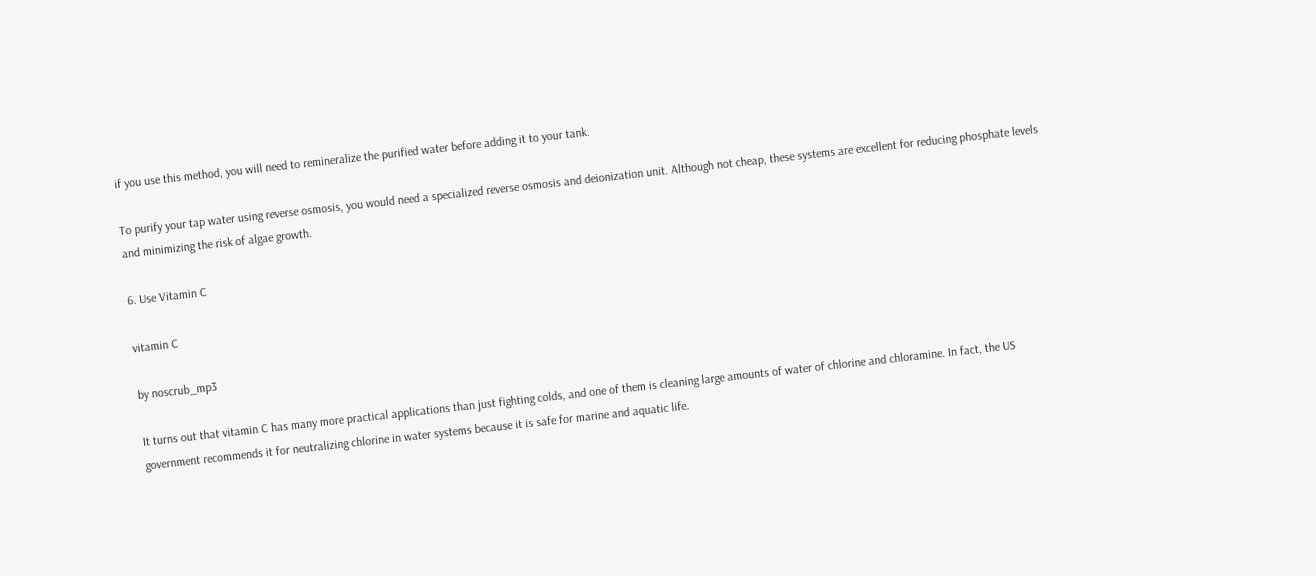if you use this method, you will need to remineralize the purified water before adding it to your tank.

To purify your tap water using reverse osmosis, you would need a specialized reverse osmosis and deionization unit. Although not cheap, these systems are excellent for reducing phosphate levels and minimizing the risk of algae growth.

6. Use Vitamin C

vitamin C

by noscrub_mp3

It turns out that vitamin C has many more practical applications than just fighting colds, and one of them is cleaning large amounts of water of chlorine and chloramine. In fact, the US government recommends it for neutralizing chlorine in water systems because it is safe for marine and aquatic life.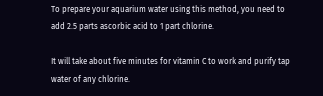To prepare your aquarium water using this method, you need to add 2.5 parts ascorbic acid to 1 part chlorine.

It will take about five minutes for vitamin C to work and purify tap water of any chlorine.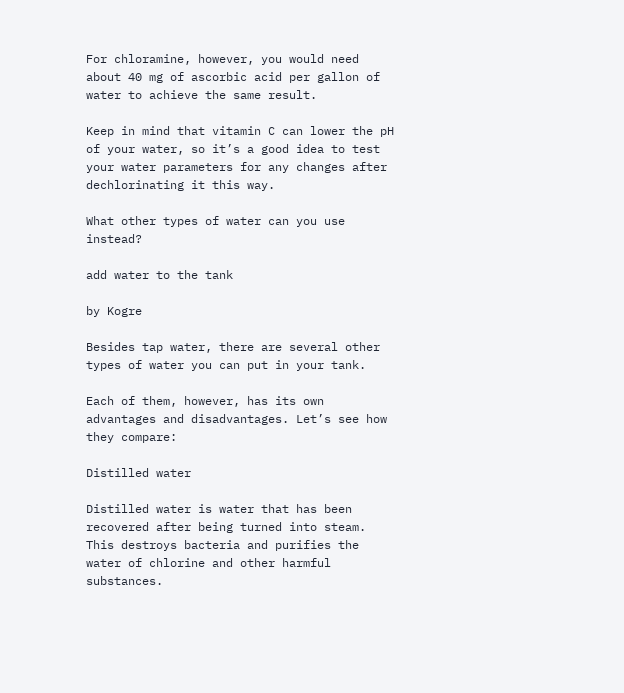For chloramine, however, you would need about 40 mg of ascorbic acid per gallon of water to achieve the same result.

Keep in mind that vitamin C can lower the pH of your water, so it’s a good idea to test your water parameters for any changes after dechlorinating it this way.

What other types of water can you use instead?

add water to the tank

by Kogre

Besides tap water, there are several other types of water you can put in your tank.

Each of them, however, has its own advantages and disadvantages. Let’s see how they compare:

Distilled water

Distilled water is water that has been recovered after being turned into steam. This destroys bacteria and purifies the water of chlorine and other harmful substances.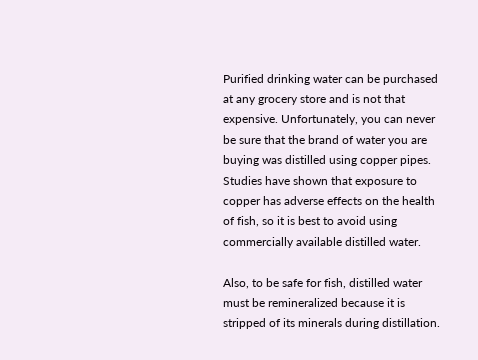Purified drinking water can be purchased at any grocery store and is not that expensive. Unfortunately, you can never be sure that the brand of water you are buying was distilled using copper pipes. Studies have shown that exposure to copper has adverse effects on the health of fish, so it is best to avoid using commercially available distilled water.

Also, to be safe for fish, distilled water must be remineralized because it is stripped of its minerals during distillation.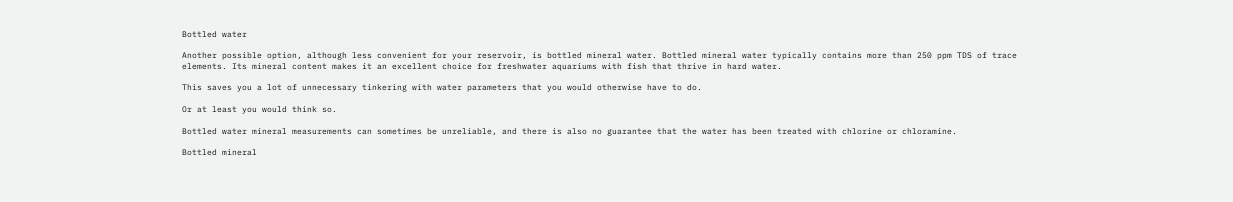Bottled water

Another possible option, although less convenient for your reservoir, is bottled mineral water. Bottled mineral water typically contains more than 250 ppm TDS of trace elements. Its mineral content makes it an excellent choice for freshwater aquariums with fish that thrive in hard water.

This saves you a lot of unnecessary tinkering with water parameters that you would otherwise have to do.

Or at least you would think so.

Bottled water mineral measurements can sometimes be unreliable, and there is also no guarantee that the water has been treated with chlorine or chloramine.

Bottled mineral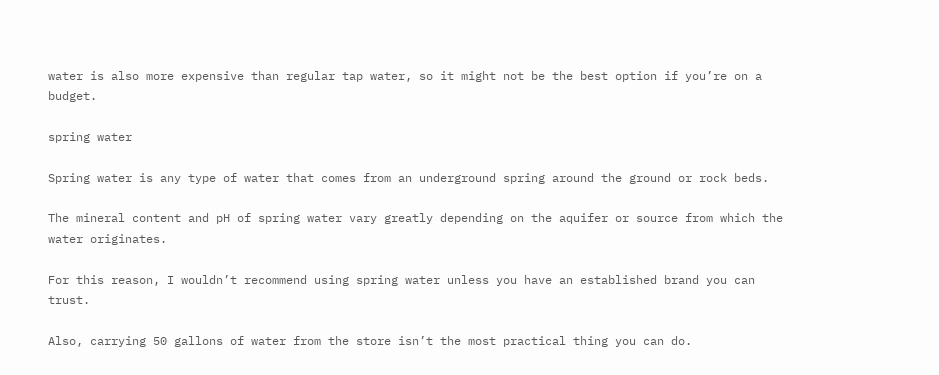water is also more expensive than regular tap water, so it might not be the best option if you’re on a budget.

spring water

Spring water is any type of water that comes from an underground spring around the ground or rock beds.

The mineral content and pH of spring water vary greatly depending on the aquifer or source from which the water originates.

For this reason, I wouldn’t recommend using spring water unless you have an established brand you can trust.

Also, carrying 50 gallons of water from the store isn’t the most practical thing you can do.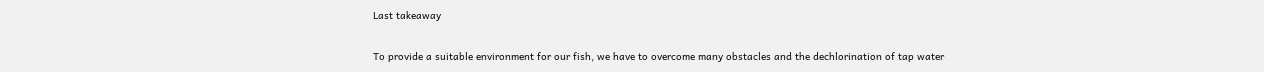Last takeaway

To provide a suitable environment for our fish, we have to overcome many obstacles and the dechlorination of tap water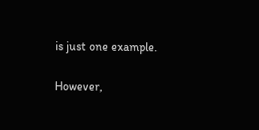is just one example.

However,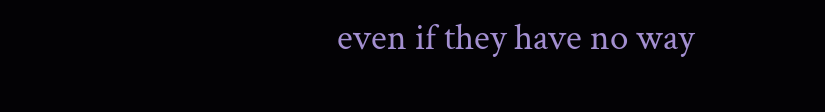even if they have no way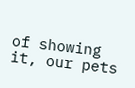of showing it, our pets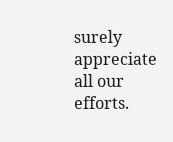surely appreciate all our efforts.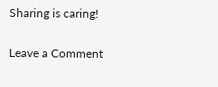Sharing is caring!

Leave a Comment